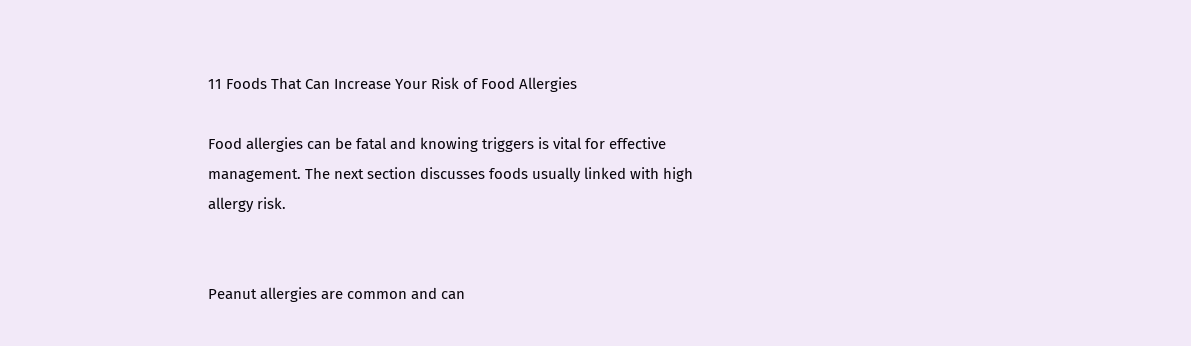11 Foods That Can Increase Your Risk of Food Allergies

Food allergies can be fatal and knowing triggers is vital for effective management. The next section discusses foods usually linked with high allergy risk.


Peanut allergies are common and can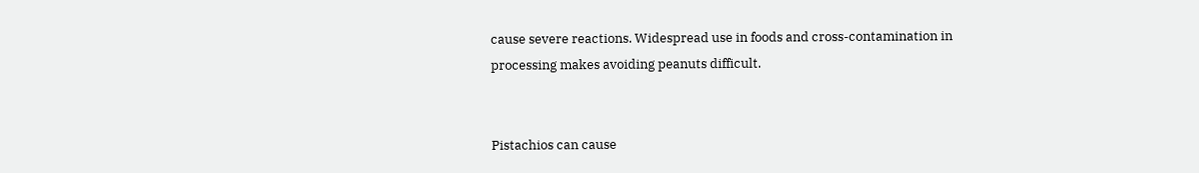cause severe reactions. Widespread use in foods and cross-contamination in processing makes avoiding peanuts difficult.


Pistachios can cause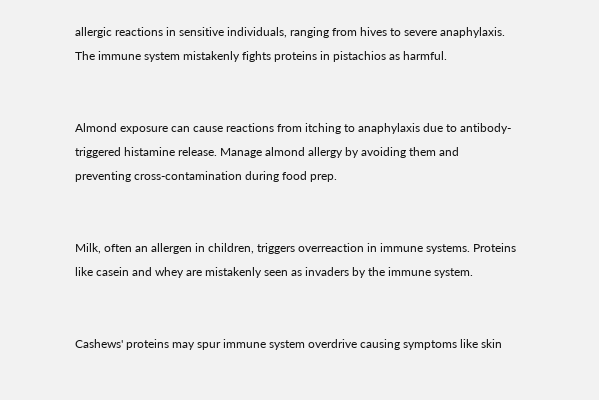allergic reactions in sensitive individuals, ranging from hives to severe anaphylaxis. The immune system mistakenly fights proteins in pistachios as harmful.


Almond exposure can cause reactions from itching to anaphylaxis due to antibody-triggered histamine release. Manage almond allergy by avoiding them and preventing cross-contamination during food prep.


Milk, often an allergen in children, triggers overreaction in immune systems. Proteins like casein and whey are mistakenly seen as invaders by the immune system.


Cashews' proteins may spur immune system overdrive causing symptoms like skin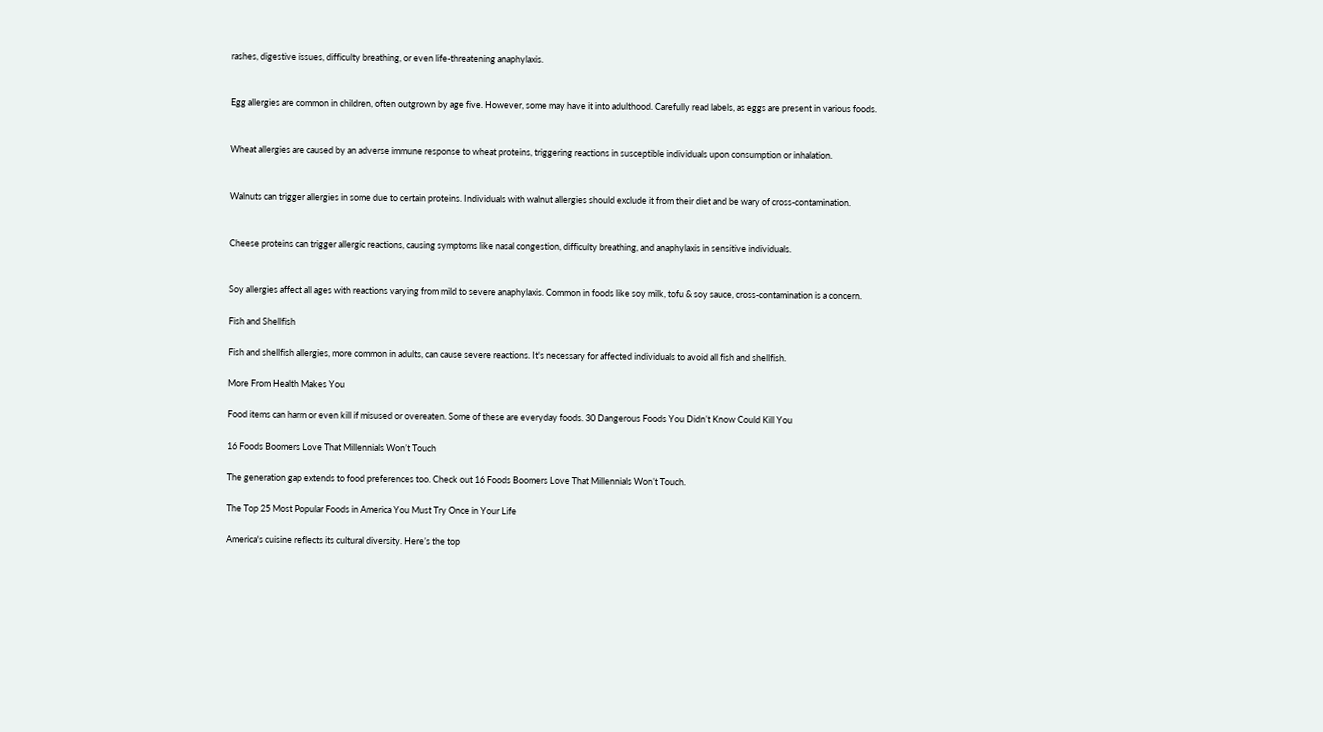rashes, digestive issues, difficulty breathing, or even life-threatening anaphylaxis.


Egg allergies are common in children, often outgrown by age five. However, some may have it into adulthood. Carefully read labels, as eggs are present in various foods.


Wheat allergies are caused by an adverse immune response to wheat proteins, triggering reactions in susceptible individuals upon consumption or inhalation.


Walnuts can trigger allergies in some due to certain proteins. Individuals with walnut allergies should exclude it from their diet and be wary of cross-contamination.


Cheese proteins can trigger allergic reactions, causing symptoms like nasal congestion, difficulty breathing, and anaphylaxis in sensitive individuals.


Soy allergies affect all ages with reactions varying from mild to severe anaphylaxis. Common in foods like soy milk, tofu & soy sauce, cross-contamination is a concern.

Fish and Shellfish

Fish and shellfish allergies, more common in adults, can cause severe reactions. It's necessary for affected individuals to avoid all fish and shellfish.

More From Health Makes You

Food items can harm or even kill if misused or overeaten. Some of these are everyday foods. 30 Dangerous Foods You Didn’t Know Could Kill You

16 Foods Boomers Love That Millennials Won’t Touch

The generation gap extends to food preferences too. Check out 16 Foods Boomers Love That Millennials Won’t Touch.

The Top 25 Most Popular Foods in America You Must Try Once in Your Life

America's cuisine reflects its cultural diversity. Here’s the top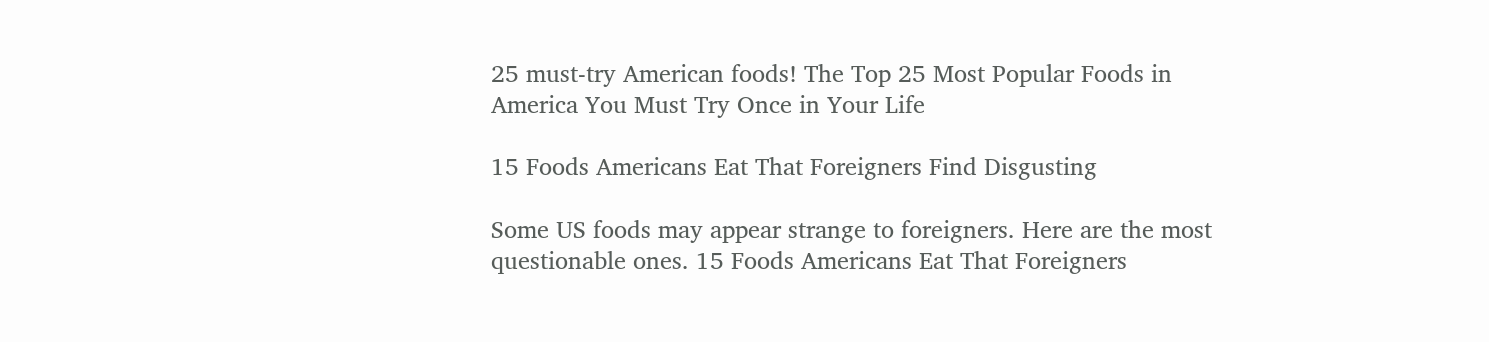25 must-try American foods! The Top 25 Most Popular Foods in America You Must Try Once in Your Life

15 Foods Americans Eat That Foreigners Find Disgusting

Some US foods may appear strange to foreigners. Here are the most questionable ones. 15 Foods Americans Eat That Foreigners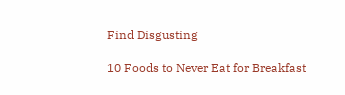Find Disgusting

10 Foods to Never Eat for Breakfast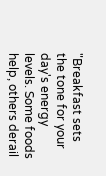"Breakfast sets the tone for your day's energy levels. Some foods help, others derail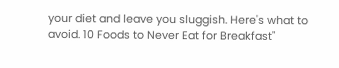your diet and leave you sluggish. Here's what to avoid. 10 Foods to Never Eat for Breakfast"